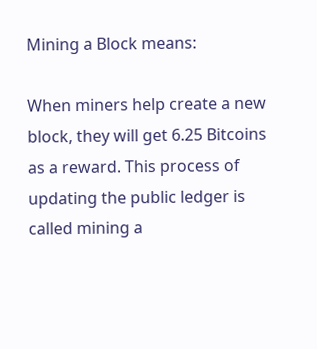Mining a Block means:

When miners help create a new block, they will get 6.25 Bitcoins as a reward. This process of updating the public ledger is called mining a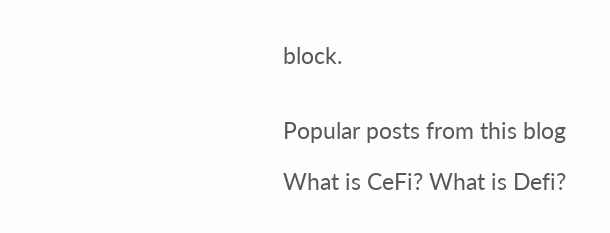block.


Popular posts from this blog

What is CeFi? What is Defi?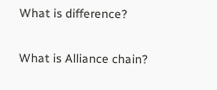What is difference?

What is Alliance chain?